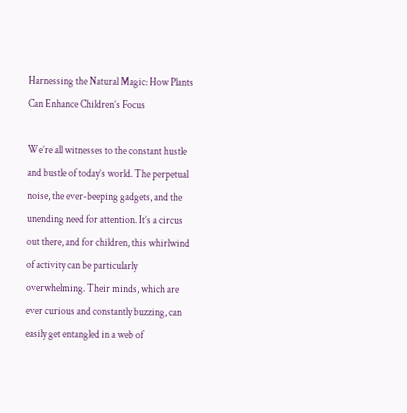Harnessing the Natural Magic: How Plants Can Enhance Children’s Focus

We’re all witnesses to the constant hustle and bustle of today’s world. The perpetual noise, the ever-beeping gadgets, and the unending need for attention. It’s a circus out there, and for children, this whirlwind of activity can be particularly overwhelming. Their minds, which are ever curious and constantly buzzing, can easily get entangled in a web of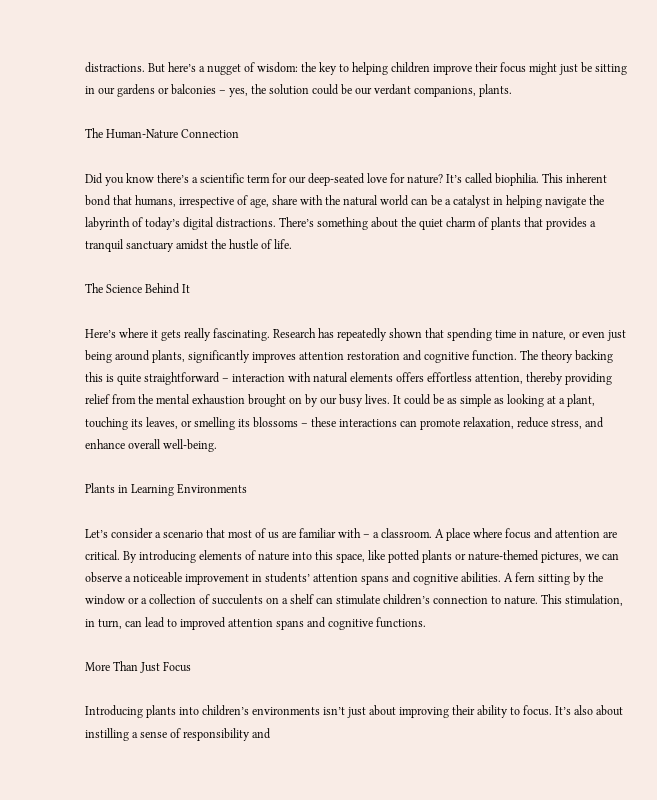distractions. But here’s a nugget of wisdom: the key to helping children improve their focus might just be sitting in our gardens or balconies – yes, the solution could be our verdant companions, plants.

The Human-Nature Connection

Did you know there’s a scientific term for our deep-seated love for nature? It’s called biophilia. This inherent bond that humans, irrespective of age, share with the natural world can be a catalyst in helping navigate the labyrinth of today’s digital distractions. There’s something about the quiet charm of plants that provides a tranquil sanctuary amidst the hustle of life.

The Science Behind It

Here’s where it gets really fascinating. Research has repeatedly shown that spending time in nature, or even just being around plants, significantly improves attention restoration and cognitive function. The theory backing this is quite straightforward – interaction with natural elements offers effortless attention, thereby providing relief from the mental exhaustion brought on by our busy lives. It could be as simple as looking at a plant, touching its leaves, or smelling its blossoms – these interactions can promote relaxation, reduce stress, and enhance overall well-being.

Plants in Learning Environments

Let’s consider a scenario that most of us are familiar with – a classroom. A place where focus and attention are critical. By introducing elements of nature into this space, like potted plants or nature-themed pictures, we can observe a noticeable improvement in students’ attention spans and cognitive abilities. A fern sitting by the window or a collection of succulents on a shelf can stimulate children’s connection to nature. This stimulation, in turn, can lead to improved attention spans and cognitive functions.

More Than Just Focus

Introducing plants into children’s environments isn’t just about improving their ability to focus. It’s also about instilling a sense of responsibility and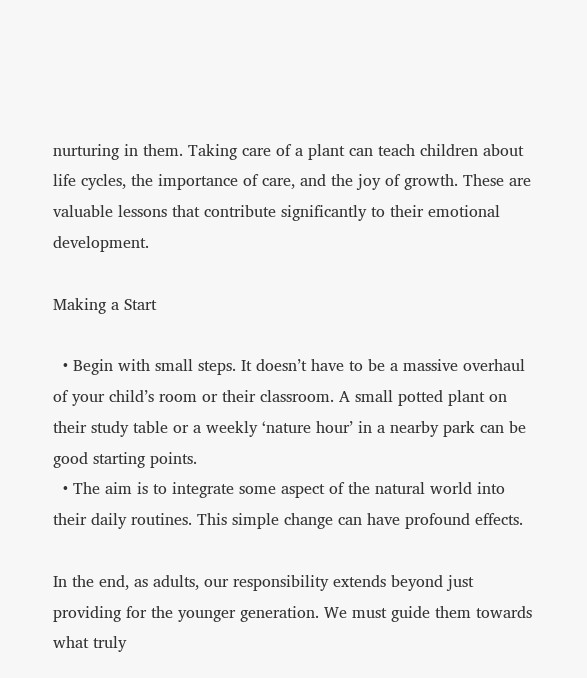nurturing in them. Taking care of a plant can teach children about life cycles, the importance of care, and the joy of growth. These are valuable lessons that contribute significantly to their emotional development.

Making a Start

  • Begin with small steps. It doesn’t have to be a massive overhaul of your child’s room or their classroom. A small potted plant on their study table or a weekly ‘nature hour’ in a nearby park can be good starting points.
  • The aim is to integrate some aspect of the natural world into their daily routines. This simple change can have profound effects.

In the end, as adults, our responsibility extends beyond just providing for the younger generation. We must guide them towards what truly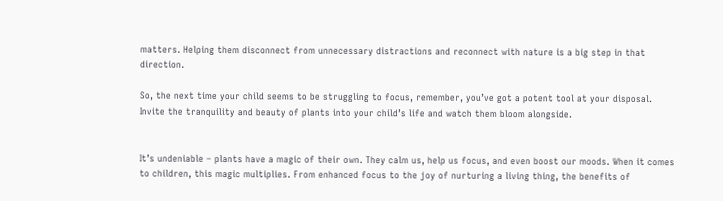matters. Helping them disconnect from unnecessary distractions and reconnect with nature is a big step in that direction.

So, the next time your child seems to be struggling to focus, remember, you’ve got a potent tool at your disposal. Invite the tranquility and beauty of plants into your child’s life and watch them bloom alongside.


It’s undeniable – plants have a magic of their own. They calm us, help us focus, and even boost our moods. When it comes to children, this magic multiplies. From enhanced focus to the joy of nurturing a living thing, the benefits of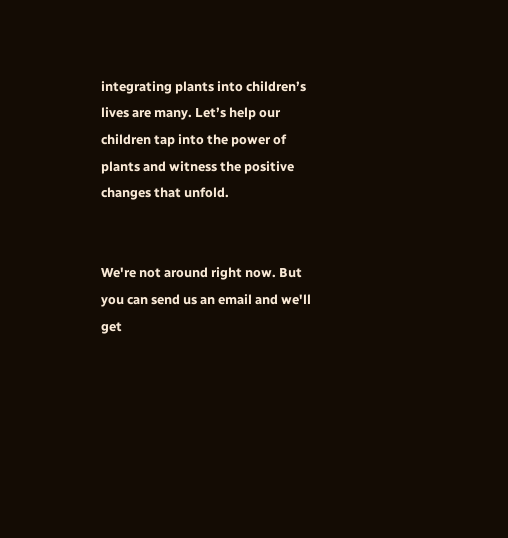integrating plants into children’s lives are many. Let’s help our children tap into the power of plants and witness the positive changes that unfold.


We're not around right now. But you can send us an email and we'll get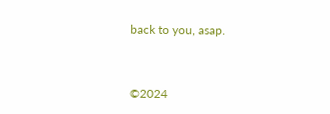back to you, asap.


©2024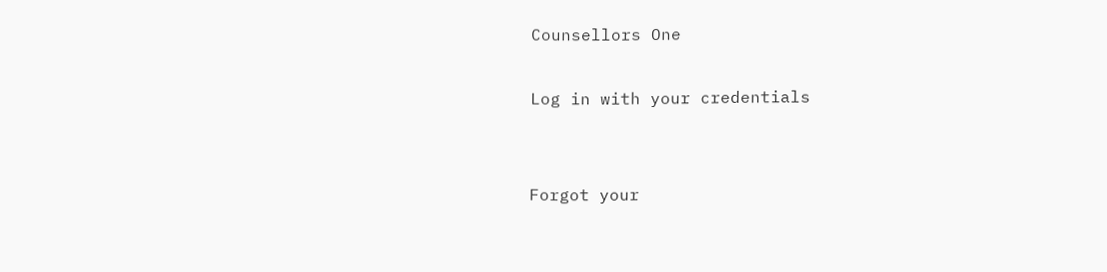Counsellors One

Log in with your credentials


Forgot your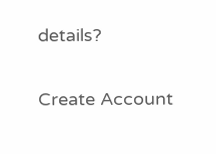details?

Create Account